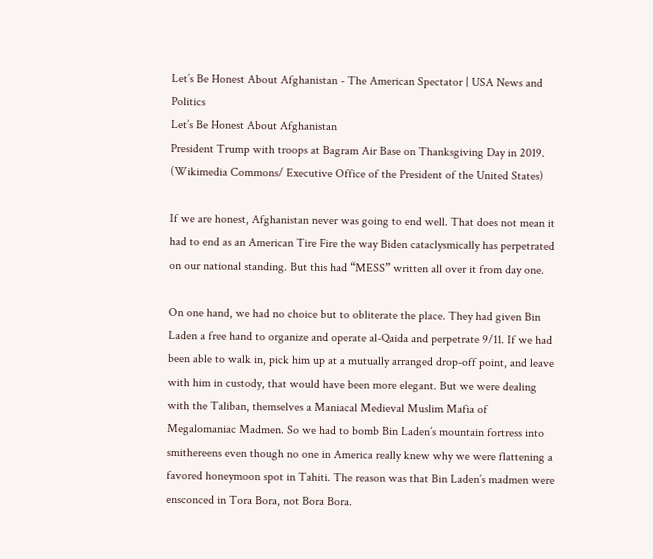Let’s Be Honest About Afghanistan - The American Spectator | USA News and Politics
Let’s Be Honest About Afghanistan
President Trump with troops at Bagram Air Base on Thanksgiving Day in 2019. (Wikimedia Commons/ Executive Office of the President of the United States)

If we are honest, Afghanistan never was going to end well. That does not mean it had to end as an American Tire Fire the way Biden cataclysmically has perpetrated on our national standing. But this had “MESS” written all over it from day one.

On one hand, we had no choice but to obliterate the place. They had given Bin Laden a free hand to organize and operate al-Qaida and perpetrate 9/11. If we had been able to walk in, pick him up at a mutually arranged drop-off point, and leave with him in custody, that would have been more elegant. But we were dealing with the Taliban, themselves a Maniacal Medieval Muslim Mafia of Megalomaniac Madmen. So we had to bomb Bin Laden’s mountain fortress into smithereens even though no one in America really knew why we were flattening a favored honeymoon spot in Tahiti. The reason was that Bin Laden’s madmen were ensconced in Tora Bora, not Bora Bora.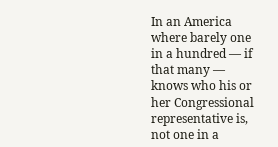In an America where barely one in a hundred — if that many — knows who his or her Congressional representative is, not one in a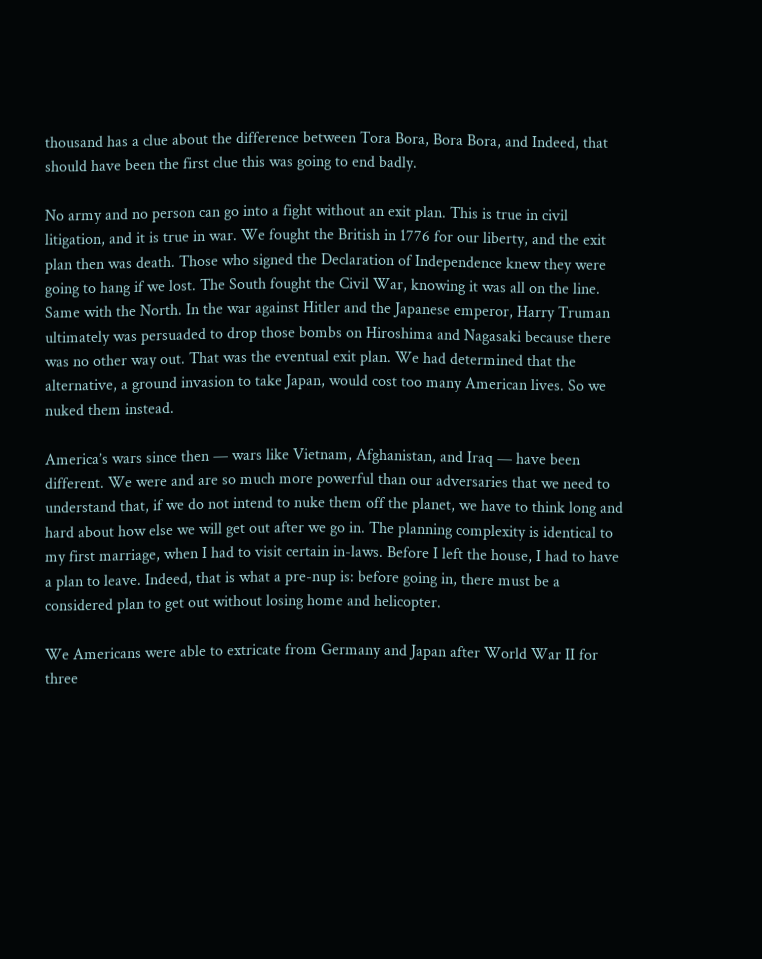thousand has a clue about the difference between Tora Bora, Bora Bora, and Indeed, that should have been the first clue this was going to end badly.

No army and no person can go into a fight without an exit plan. This is true in civil litigation, and it is true in war. We fought the British in 1776 for our liberty, and the exit plan then was death. Those who signed the Declaration of Independence knew they were going to hang if we lost. The South fought the Civil War, knowing it was all on the line. Same with the North. In the war against Hitler and the Japanese emperor, Harry Truman ultimately was persuaded to drop those bombs on Hiroshima and Nagasaki because there was no other way out. That was the eventual exit plan. We had determined that the alternative, a ground invasion to take Japan, would cost too many American lives. So we nuked them instead.

America’s wars since then — wars like Vietnam, Afghanistan, and Iraq — have been different. We were and are so much more powerful than our adversaries that we need to understand that, if we do not intend to nuke them off the planet, we have to think long and hard about how else we will get out after we go in. The planning complexity is identical to my first marriage, when I had to visit certain in-laws. Before I left the house, I had to have a plan to leave. Indeed, that is what a pre-nup is: before going in, there must be a considered plan to get out without losing home and helicopter.

We Americans were able to extricate from Germany and Japan after World War II for three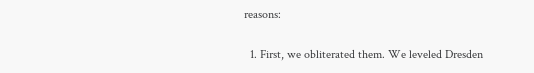reasons:

  1. First, we obliterated them. We leveled Dresden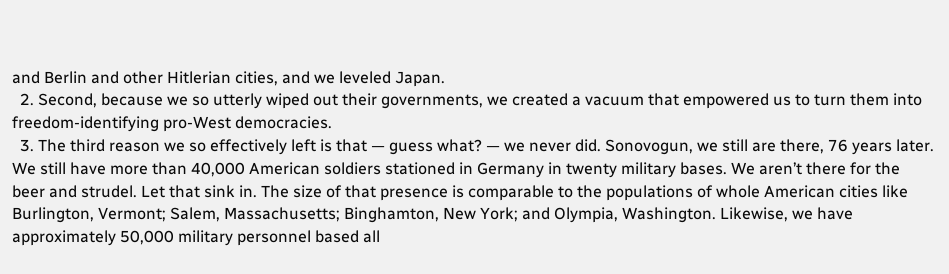and Berlin and other Hitlerian cities, and we leveled Japan.
  2. Second, because we so utterly wiped out their governments, we created a vacuum that empowered us to turn them into freedom-identifying pro-West democracies.
  3. The third reason we so effectively left is that — guess what? — we never did. Sonovogun, we still are there, 76 years later. We still have more than 40,000 American soldiers stationed in Germany in twenty military bases. We aren’t there for the beer and strudel. Let that sink in. The size of that presence is comparable to the populations of whole American cities like Burlington, Vermont; Salem, Massachusetts; Binghamton, New York; and Olympia, Washington. Likewise, we have approximately 50,000 military personnel based all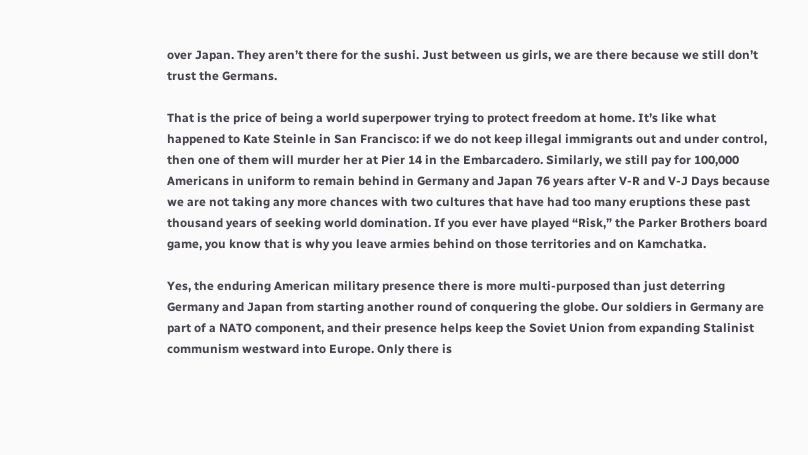over Japan. They aren’t there for the sushi. Just between us girls, we are there because we still don’t trust the Germans.

That is the price of being a world superpower trying to protect freedom at home. It’s like what happened to Kate Steinle in San Francisco: if we do not keep illegal immigrants out and under control, then one of them will murder her at Pier 14 in the Embarcadero. Similarly, we still pay for 100,000 Americans in uniform to remain behind in Germany and Japan 76 years after V-R and V-J Days because we are not taking any more chances with two cultures that have had too many eruptions these past thousand years of seeking world domination. If you ever have played “Risk,” the Parker Brothers board game, you know that is why you leave armies behind on those territories and on Kamchatka.

Yes, the enduring American military presence there is more multi-purposed than just deterring Germany and Japan from starting another round of conquering the globe. Our soldiers in Germany are part of a NATO component, and their presence helps keep the Soviet Union from expanding Stalinist communism westward into Europe. Only there is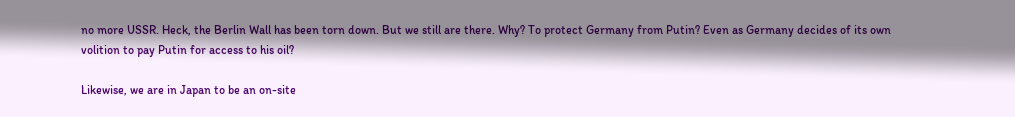no more USSR. Heck, the Berlin Wall has been torn down. But we still are there. Why? To protect Germany from Putin? Even as Germany decides of its own volition to pay Putin for access to his oil?

Likewise, we are in Japan to be an on-site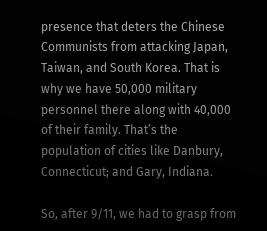presence that deters the Chinese Communists from attacking Japan, Taiwan, and South Korea. That is why we have 50,000 military personnel there along with 40,000 of their family. That’s the population of cities like Danbury, Connecticut; and Gary, Indiana.

So, after 9/11, we had to grasp from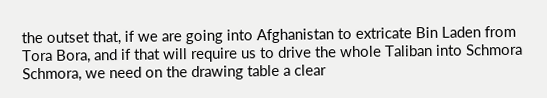the outset that, if we are going into Afghanistan to extricate Bin Laden from Tora Bora, and if that will require us to drive the whole Taliban into Schmora Schmora, we need on the drawing table a clear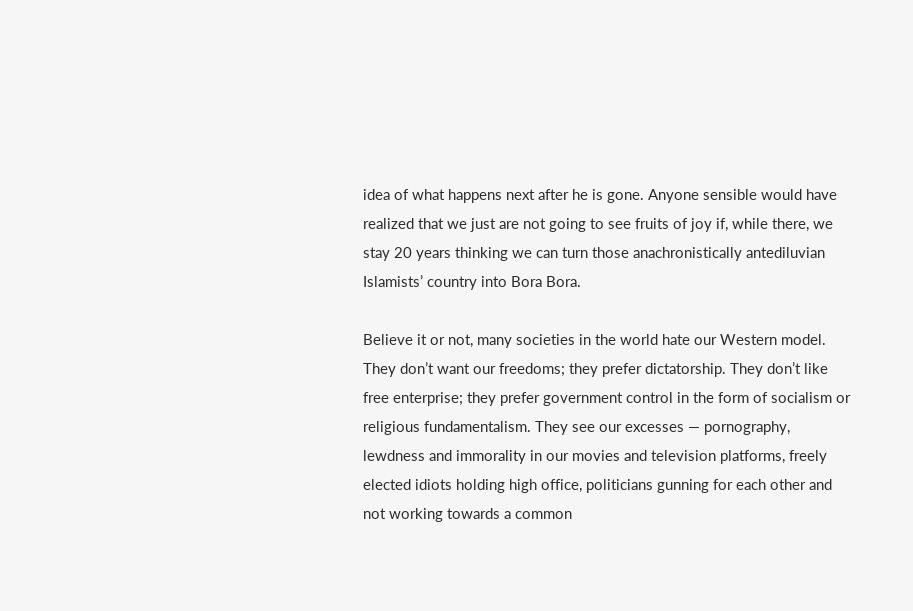idea of what happens next after he is gone. Anyone sensible would have realized that we just are not going to see fruits of joy if, while there, we stay 20 years thinking we can turn those anachronistically antediluvian Islamists’ country into Bora Bora.

Believe it or not, many societies in the world hate our Western model. They don’t want our freedoms; they prefer dictatorship. They don’t like free enterprise; they prefer government control in the form of socialism or religious fundamentalism. They see our excesses — pornography, lewdness and immorality in our movies and television platforms, freely elected idiots holding high office, politicians gunning for each other and not working towards a common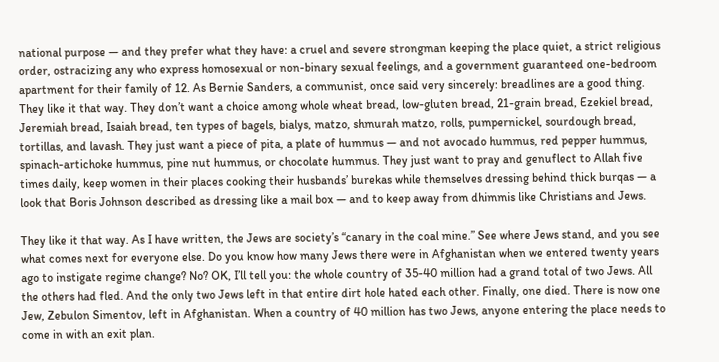national purpose — and they prefer what they have: a cruel and severe strongman keeping the place quiet, a strict religious order, ostracizing any who express homosexual or non-binary sexual feelings, and a government guaranteed one-bedroom apartment for their family of 12. As Bernie Sanders, a communist, once said very sincerely: breadlines are a good thing. They like it that way. They don’t want a choice among whole wheat bread, low-gluten bread, 21-grain bread, Ezekiel bread, Jeremiah bread, Isaiah bread, ten types of bagels, bialys, matzo, shmurah matzo, rolls, pumpernickel, sourdough bread, tortillas, and lavash. They just want a piece of pita, a plate of hummus — and not avocado hummus, red pepper hummus, spinach-artichoke hummus, pine nut hummus, or chocolate hummus. They just want to pray and genuflect to Allah five times daily, keep women in their places cooking their husbands’ burekas while themselves dressing behind thick burqas — a look that Boris Johnson described as dressing like a mail box — and to keep away from dhimmis like Christians and Jews.

They like it that way. As I have written, the Jews are society’s “canary in the coal mine.” See where Jews stand, and you see what comes next for everyone else. Do you know how many Jews there were in Afghanistan when we entered twenty years ago to instigate regime change? No? OK, I’ll tell you: the whole country of 35-40 million had a grand total of two Jews. All the others had fled. And the only two Jews left in that entire dirt hole hated each other. Finally, one died. There is now one Jew, Zebulon Simentov, left in Afghanistan. When a country of 40 million has two Jews, anyone entering the place needs to come in with an exit plan.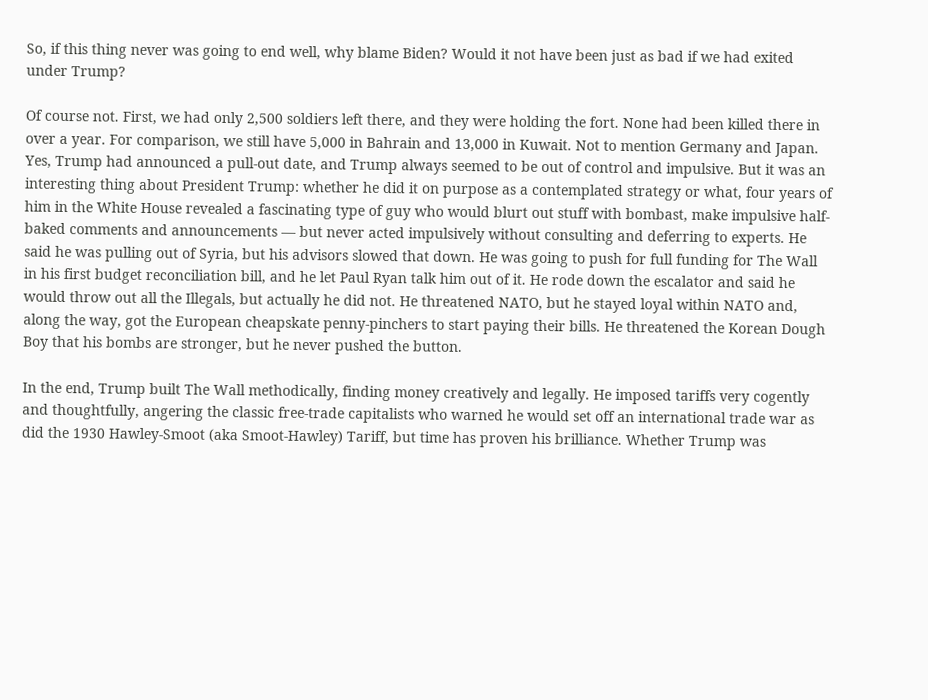So, if this thing never was going to end well, why blame Biden? Would it not have been just as bad if we had exited under Trump?

Of course not. First, we had only 2,500 soldiers left there, and they were holding the fort. None had been killed there in over a year. For comparison, we still have 5,000 in Bahrain and 13,000 in Kuwait. Not to mention Germany and Japan. Yes, Trump had announced a pull-out date, and Trump always seemed to be out of control and impulsive. But it was an interesting thing about President Trump: whether he did it on purpose as a contemplated strategy or what, four years of him in the White House revealed a fascinating type of guy who would blurt out stuff with bombast, make impulsive half-baked comments and announcements — but never acted impulsively without consulting and deferring to experts. He said he was pulling out of Syria, but his advisors slowed that down. He was going to push for full funding for The Wall in his first budget reconciliation bill, and he let Paul Ryan talk him out of it. He rode down the escalator and said he would throw out all the Illegals, but actually he did not. He threatened NATO, but he stayed loyal within NATO and, along the way, got the European cheapskate penny-pinchers to start paying their bills. He threatened the Korean Dough Boy that his bombs are stronger, but he never pushed the button.

In the end, Trump built The Wall methodically, finding money creatively and legally. He imposed tariffs very cogently and thoughtfully, angering the classic free-trade capitalists who warned he would set off an international trade war as did the 1930 Hawley-Smoot (aka Smoot-Hawley) Tariff, but time has proven his brilliance. Whether Trump was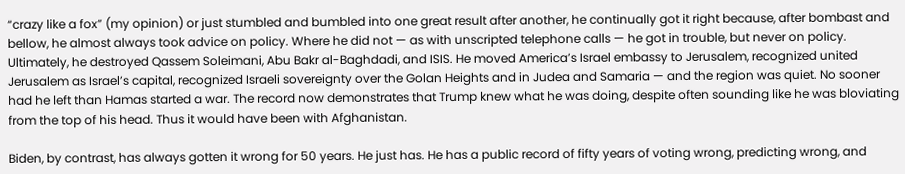“crazy like a fox” (my opinion) or just stumbled and bumbled into one great result after another, he continually got it right because, after bombast and bellow, he almost always took advice on policy. Where he did not — as with unscripted telephone calls — he got in trouble, but never on policy. Ultimately, he destroyed Qassem Soleimani, Abu Bakr al-Baghdadi, and ISIS. He moved America’s Israel embassy to Jerusalem, recognized united Jerusalem as Israel’s capital, recognized Israeli sovereignty over the Golan Heights and in Judea and Samaria — and the region was quiet. No sooner had he left than Hamas started a war. The record now demonstrates that Trump knew what he was doing, despite often sounding like he was bloviating from the top of his head. Thus it would have been with Afghanistan.

Biden, by contrast, has always gotten it wrong for 50 years. He just has. He has a public record of fifty years of voting wrong, predicting wrong, and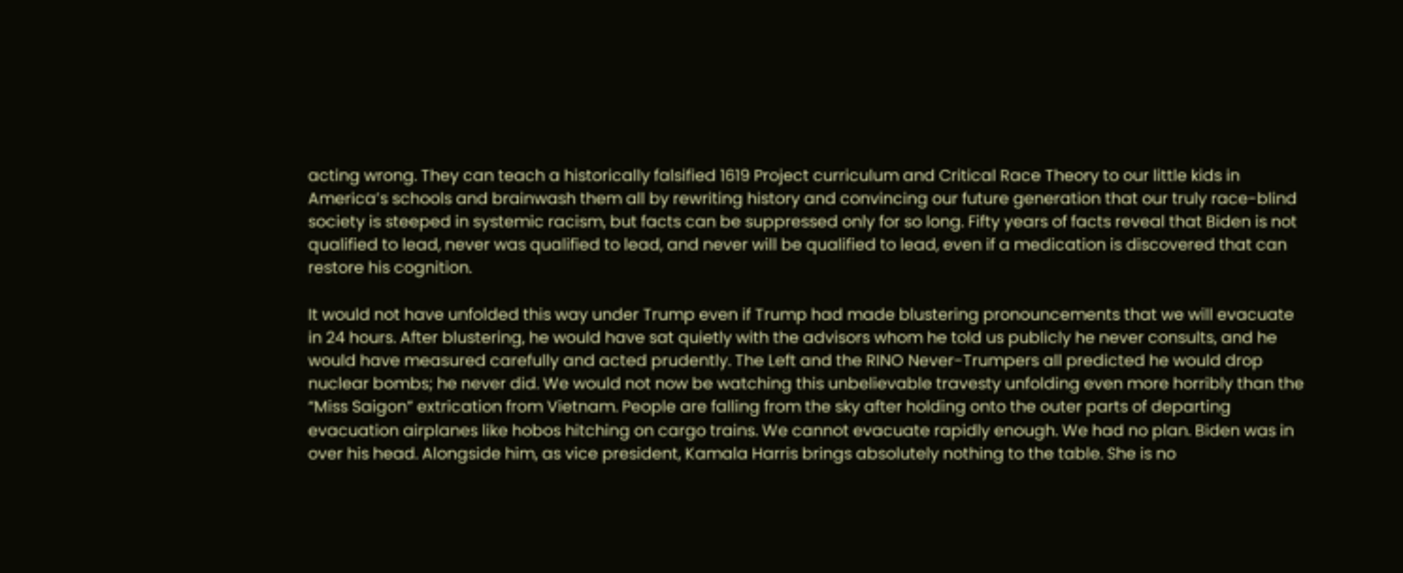acting wrong. They can teach a historically falsified 1619 Project curriculum and Critical Race Theory to our little kids in America’s schools and brainwash them all by rewriting history and convincing our future generation that our truly race-blind society is steeped in systemic racism, but facts can be suppressed only for so long. Fifty years of facts reveal that Biden is not qualified to lead, never was qualified to lead, and never will be qualified to lead, even if a medication is discovered that can restore his cognition.

It would not have unfolded this way under Trump even if Trump had made blustering pronouncements that we will evacuate in 24 hours. After blustering, he would have sat quietly with the advisors whom he told us publicly he never consults, and he would have measured carefully and acted prudently. The Left and the RINO Never-Trumpers all predicted he would drop nuclear bombs; he never did. We would not now be watching this unbelievable travesty unfolding even more horribly than the “Miss Saigon” extrication from Vietnam. People are falling from the sky after holding onto the outer parts of departing evacuation airplanes like hobos hitching on cargo trains. We cannot evacuate rapidly enough. We had no plan. Biden was in over his head. Alongside him, as vice president, Kamala Harris brings absolutely nothing to the table. She is no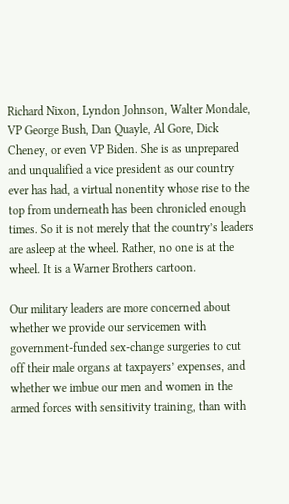Richard Nixon, Lyndon Johnson, Walter Mondale, VP George Bush, Dan Quayle, Al Gore, Dick Cheney, or even VP Biden. She is as unprepared and unqualified a vice president as our country ever has had, a virtual nonentity whose rise to the top from underneath has been chronicled enough times. So it is not merely that the country’s leaders are asleep at the wheel. Rather, no one is at the wheel. It is a Warner Brothers cartoon.

Our military leaders are more concerned about whether we provide our servicemen with government-funded sex-change surgeries to cut off their male organs at taxpayers’ expenses, and whether we imbue our men and women in the armed forces with sensitivity training, than with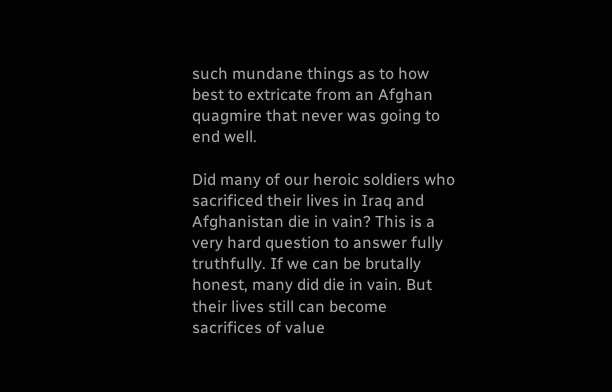such mundane things as to how best to extricate from an Afghan quagmire that never was going to end well.

Did many of our heroic soldiers who sacrificed their lives in Iraq and Afghanistan die in vain? This is a very hard question to answer fully truthfully. If we can be brutally honest, many did die in vain. But their lives still can become sacrifices of value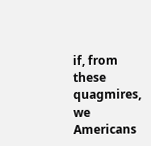if, from these quagmires, we Americans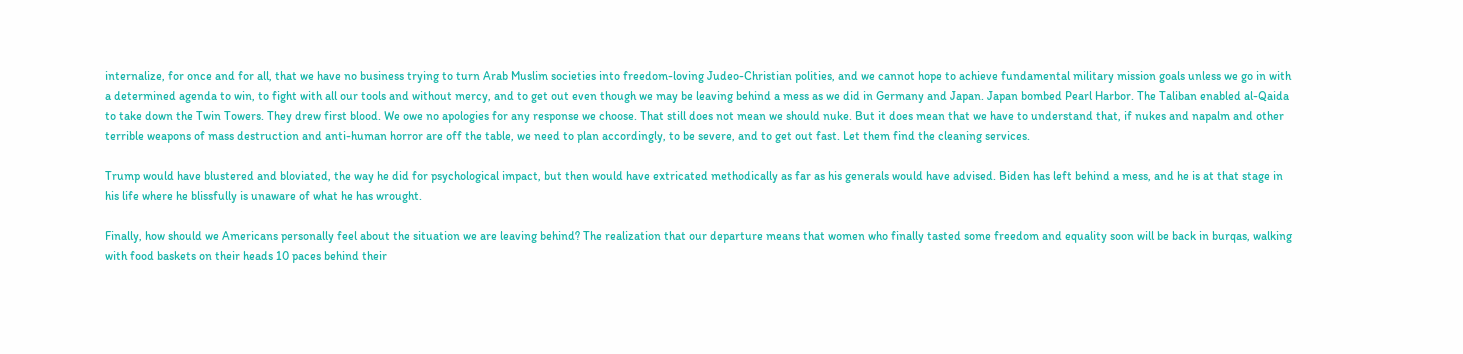internalize, for once and for all, that we have no business trying to turn Arab Muslim societies into freedom-loving Judeo-Christian polities, and we cannot hope to achieve fundamental military mission goals unless we go in with a determined agenda to win, to fight with all our tools and without mercy, and to get out even though we may be leaving behind a mess as we did in Germany and Japan. Japan bombed Pearl Harbor. The Taliban enabled al-Qaida to take down the Twin Towers. They drew first blood. We owe no apologies for any response we choose. That still does not mean we should nuke. But it does mean that we have to understand that, if nukes and napalm and other terrible weapons of mass destruction and anti-human horror are off the table, we need to plan accordingly, to be severe, and to get out fast. Let them find the cleaning services.

Trump would have blustered and bloviated, the way he did for psychological impact, but then would have extricated methodically as far as his generals would have advised. Biden has left behind a mess, and he is at that stage in his life where he blissfully is unaware of what he has wrought.

Finally, how should we Americans personally feel about the situation we are leaving behind? The realization that our departure means that women who finally tasted some freedom and equality soon will be back in burqas, walking with food baskets on their heads 10 paces behind their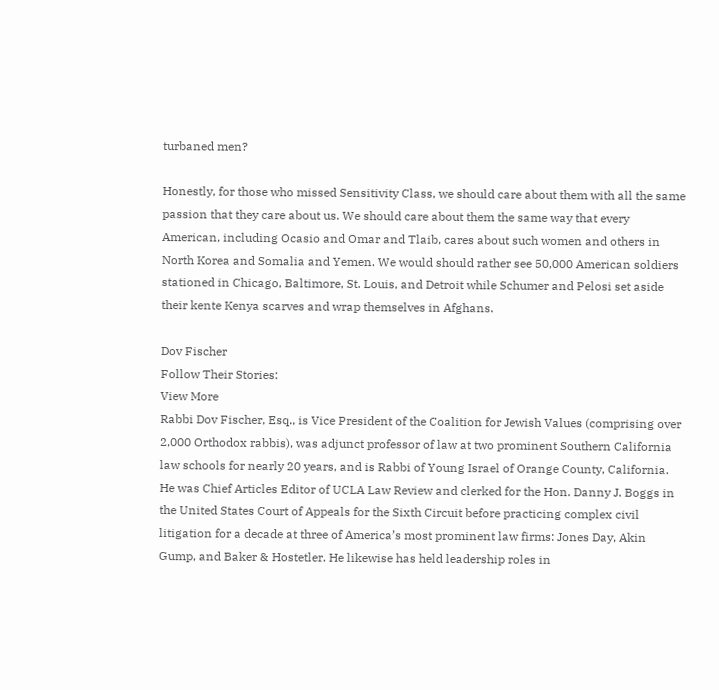turbaned men?

Honestly, for those who missed Sensitivity Class, we should care about them with all the same passion that they care about us. We should care about them the same way that every American, including Ocasio and Omar and Tlaib, cares about such women and others in North Korea and Somalia and Yemen. We would should rather see 50,000 American soldiers stationed in Chicago, Baltimore, St. Louis, and Detroit while Schumer and Pelosi set aside their kente Kenya scarves and wrap themselves in Afghans.

Dov Fischer
Follow Their Stories:
View More
Rabbi Dov Fischer, Esq., is Vice President of the Coalition for Jewish Values (comprising over 2,000 Orthodox rabbis), was adjunct professor of law at two prominent Southern California law schools for nearly 20 years, and is Rabbi of Young Israel of Orange County, California. He was Chief Articles Editor of UCLA Law Review and clerked for the Hon. Danny J. Boggs in the United States Court of Appeals for the Sixth Circuit before practicing complex civil litigation for a decade at three of America’s most prominent law firms: Jones Day, Akin Gump, and Baker & Hostetler. He likewise has held leadership roles in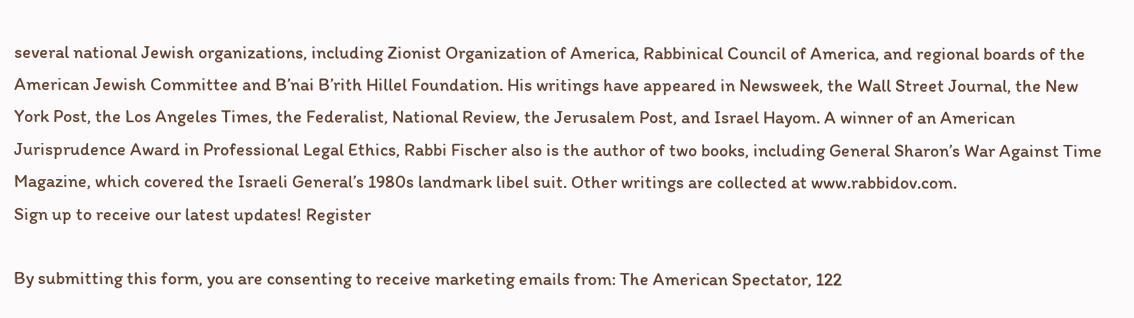several national Jewish organizations, including Zionist Organization of America, Rabbinical Council of America, and regional boards of the American Jewish Committee and B’nai B’rith Hillel Foundation. His writings have appeared in Newsweek, the Wall Street Journal, the New York Post, the Los Angeles Times, the Federalist, National Review, the Jerusalem Post, and Israel Hayom. A winner of an American Jurisprudence Award in Professional Legal Ethics, Rabbi Fischer also is the author of two books, including General Sharon’s War Against Time Magazine, which covered the Israeli General’s 1980s landmark libel suit. Other writings are collected at www.rabbidov.com.
Sign up to receive our latest updates! Register

By submitting this form, you are consenting to receive marketing emails from: The American Spectator, 122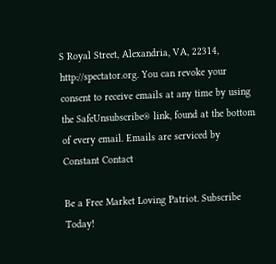S Royal Street, Alexandria, VA, 22314, http://spectator.org. You can revoke your consent to receive emails at any time by using the SafeUnsubscribe® link, found at the bottom of every email. Emails are serviced by Constant Contact

Be a Free Market Loving Patriot. Subscribe Today!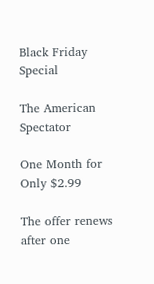Black Friday Special

The American Spectator

One Month for Only $2.99

The offer renews after one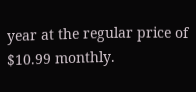year at the regular price of $10.99 monthly.